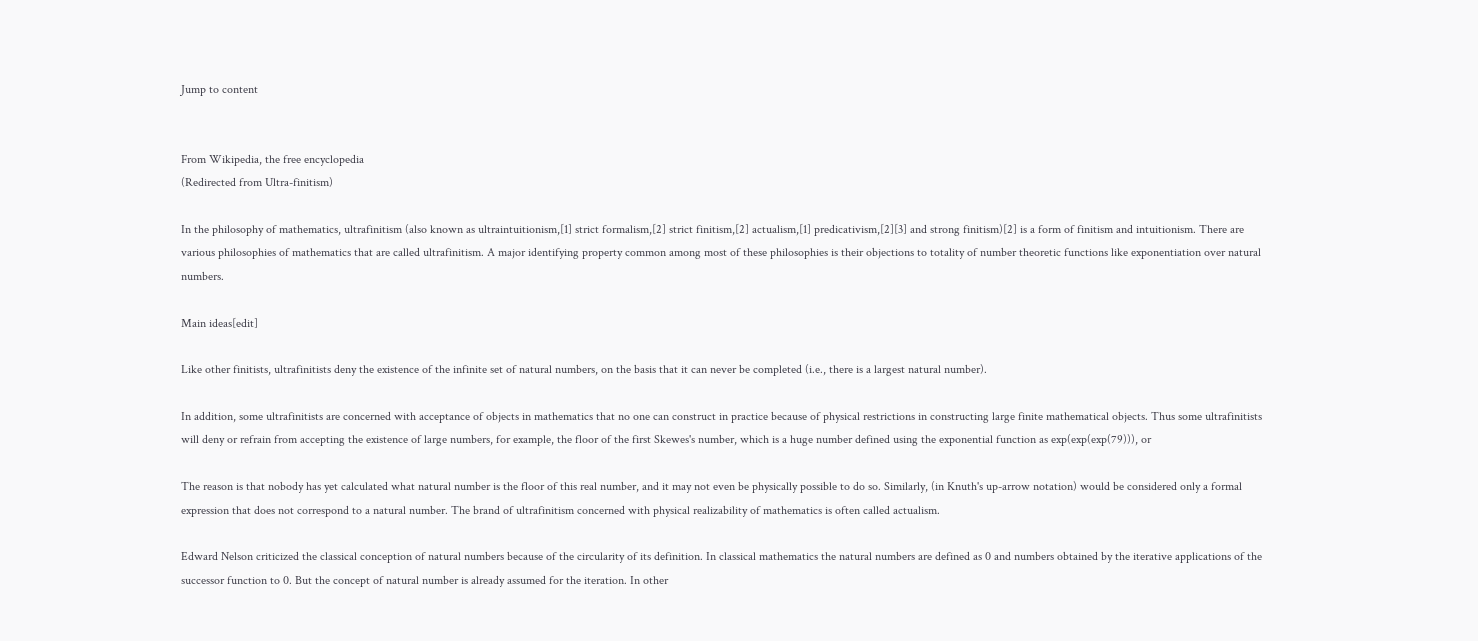Jump to content


From Wikipedia, the free encyclopedia
(Redirected from Ultra-finitism)

In the philosophy of mathematics, ultrafinitism (also known as ultraintuitionism,[1] strict formalism,[2] strict finitism,[2] actualism,[1] predicativism,[2][3] and strong finitism)[2] is a form of finitism and intuitionism. There are various philosophies of mathematics that are called ultrafinitism. A major identifying property common among most of these philosophies is their objections to totality of number theoretic functions like exponentiation over natural numbers.

Main ideas[edit]

Like other finitists, ultrafinitists deny the existence of the infinite set of natural numbers, on the basis that it can never be completed (i.e., there is a largest natural number).

In addition, some ultrafinitists are concerned with acceptance of objects in mathematics that no one can construct in practice because of physical restrictions in constructing large finite mathematical objects. Thus some ultrafinitists will deny or refrain from accepting the existence of large numbers, for example, the floor of the first Skewes's number, which is a huge number defined using the exponential function as exp(exp(exp(79))), or

The reason is that nobody has yet calculated what natural number is the floor of this real number, and it may not even be physically possible to do so. Similarly, (in Knuth's up-arrow notation) would be considered only a formal expression that does not correspond to a natural number. The brand of ultrafinitism concerned with physical realizability of mathematics is often called actualism.

Edward Nelson criticized the classical conception of natural numbers because of the circularity of its definition. In classical mathematics the natural numbers are defined as 0 and numbers obtained by the iterative applications of the successor function to 0. But the concept of natural number is already assumed for the iteration. In other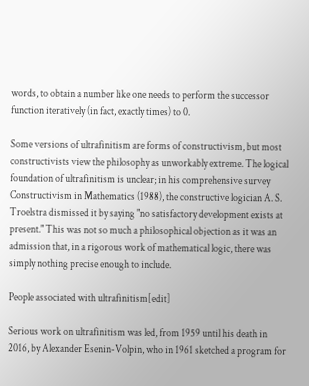words, to obtain a number like one needs to perform the successor function iteratively (in fact, exactly times) to 0.

Some versions of ultrafinitism are forms of constructivism, but most constructivists view the philosophy as unworkably extreme. The logical foundation of ultrafinitism is unclear; in his comprehensive survey Constructivism in Mathematics (1988), the constructive logician A. S. Troelstra dismissed it by saying "no satisfactory development exists at present." This was not so much a philosophical objection as it was an admission that, in a rigorous work of mathematical logic, there was simply nothing precise enough to include.

People associated with ultrafinitism[edit]

Serious work on ultrafinitism was led, from 1959 until his death in 2016, by Alexander Esenin-Volpin, who in 1961 sketched a program for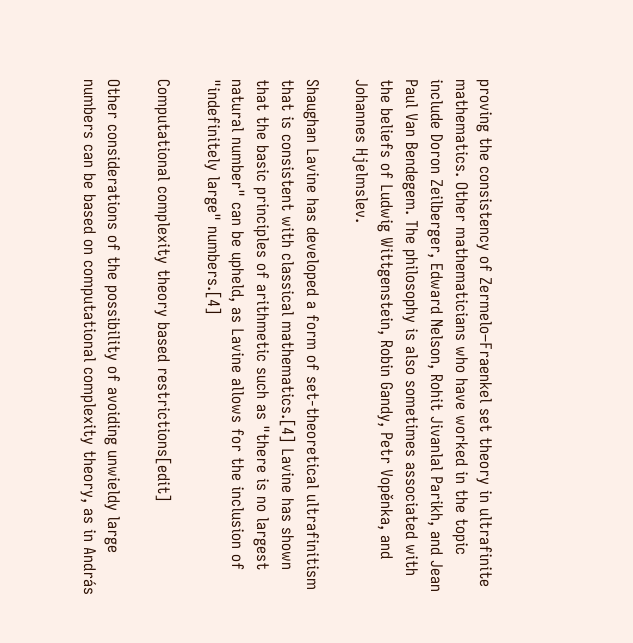proving the consistency of Zermelo–Fraenkel set theory in ultrafinite mathematics. Other mathematicians who have worked in the topic include Doron Zeilberger, Edward Nelson, Rohit Jivanlal Parikh, and Jean Paul Van Bendegem. The philosophy is also sometimes associated with the beliefs of Ludwig Wittgenstein, Robin Gandy, Petr Vopěnka, and Johannes Hjelmslev.

Shaughan Lavine has developed a form of set-theoretical ultrafinitism that is consistent with classical mathematics.[4] Lavine has shown that the basic principles of arithmetic such as "there is no largest natural number" can be upheld, as Lavine allows for the inclusion of "indefinitely large" numbers.[4]

Computational complexity theory based restrictions[edit]

Other considerations of the possibility of avoiding unwieldy large numbers can be based on computational complexity theory, as in András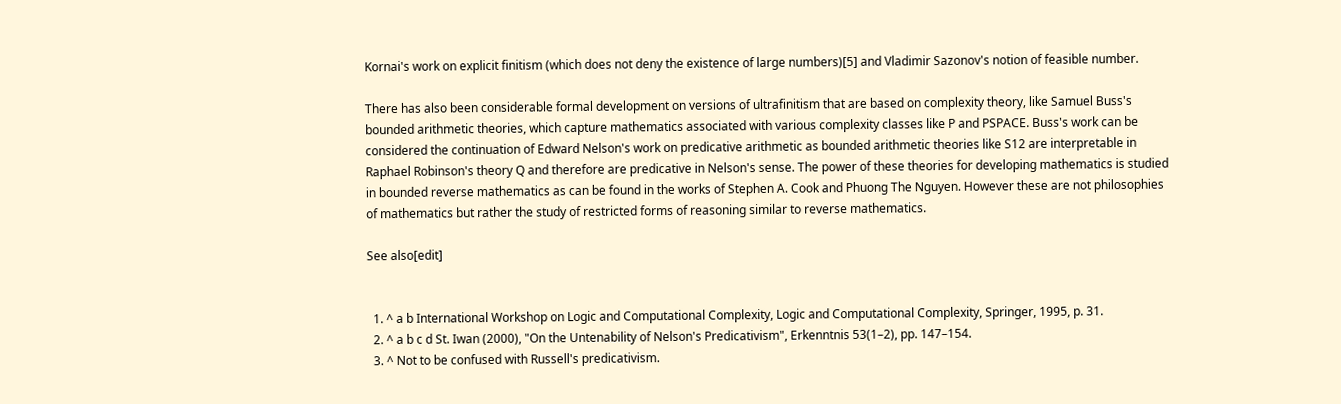Kornai's work on explicit finitism (which does not deny the existence of large numbers)[5] and Vladimir Sazonov's notion of feasible number.

There has also been considerable formal development on versions of ultrafinitism that are based on complexity theory, like Samuel Buss's bounded arithmetic theories, which capture mathematics associated with various complexity classes like P and PSPACE. Buss's work can be considered the continuation of Edward Nelson's work on predicative arithmetic as bounded arithmetic theories like S12 are interpretable in Raphael Robinson's theory Q and therefore are predicative in Nelson's sense. The power of these theories for developing mathematics is studied in bounded reverse mathematics as can be found in the works of Stephen A. Cook and Phuong The Nguyen. However these are not philosophies of mathematics but rather the study of restricted forms of reasoning similar to reverse mathematics.

See also[edit]


  1. ^ a b International Workshop on Logic and Computational Complexity, Logic and Computational Complexity, Springer, 1995, p. 31.
  2. ^ a b c d St. Iwan (2000), "On the Untenability of Nelson's Predicativism", Erkenntnis 53(1–2), pp. 147–154.
  3. ^ Not to be confused with Russell's predicativism.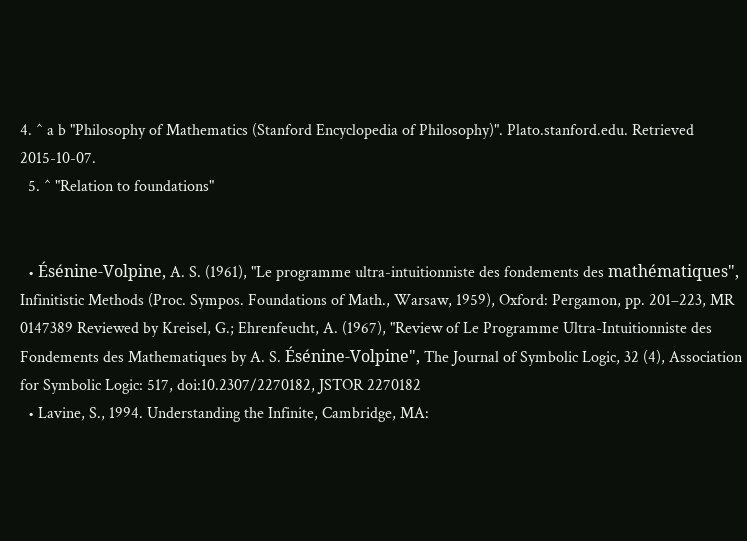4. ^ a b "Philosophy of Mathematics (Stanford Encyclopedia of Philosophy)". Plato.stanford.edu. Retrieved 2015-10-07.
  5. ^ "Relation to foundations"


  • Ésénine-Volpine, A. S. (1961), "Le programme ultra-intuitionniste des fondements des mathématiques", Infinitistic Methods (Proc. Sympos. Foundations of Math., Warsaw, 1959), Oxford: Pergamon, pp. 201–223, MR 0147389 Reviewed by Kreisel, G.; Ehrenfeucht, A. (1967), "Review of Le Programme Ultra-Intuitionniste des Fondements des Mathematiques by A. S. Ésénine-Volpine", The Journal of Symbolic Logic, 32 (4), Association for Symbolic Logic: 517, doi:10.2307/2270182, JSTOR 2270182
  • Lavine, S., 1994. Understanding the Infinite, Cambridge, MA: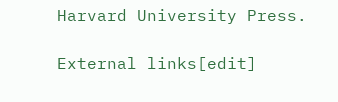Harvard University Press.

External links[edit]